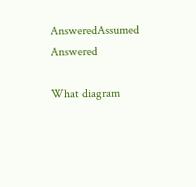AnsweredAssumed Answered

What diagram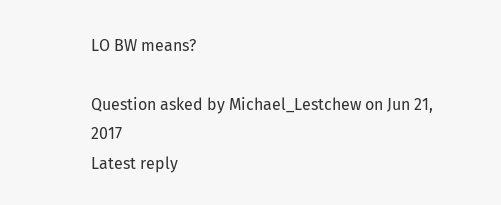LO BW means?

Question asked by Michael_Lestchew on Jun 21, 2017
Latest reply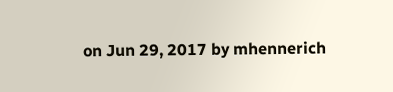on Jun 29, 2017 by mhennerich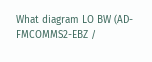What diagram LO BW (AD-FMCOMMS2-EBZ /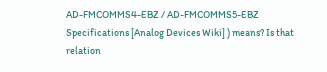AD-FMCOMMS4-EBZ / AD-FMCOMMS5-EBZ Specifications [Analog Devices Wiki] ) means? Is that relation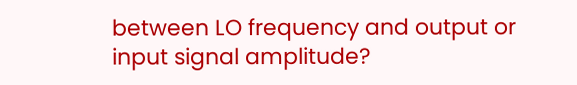between LO frequency and output or input signal amplitude?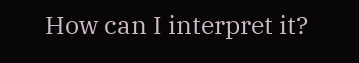How can I interpret it?